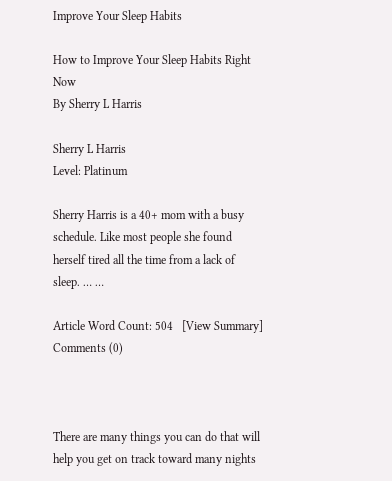Improve Your Sleep Habits

How to Improve Your Sleep Habits Right Now
By Sherry L Harris

Sherry L Harris
Level: Platinum

Sherry Harris is a 40+ mom with a busy schedule. Like most people she found herself tired all the time from a lack of sleep. … …

Article Word Count: 504   [View Summary] Comments (0)



There are many things you can do that will help you get on track toward many nights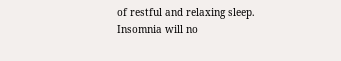of restful and relaxing sleep. Insomnia will no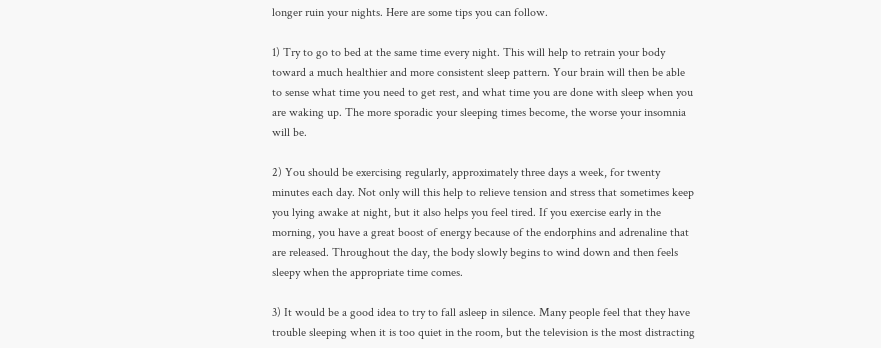longer ruin your nights. Here are some tips you can follow.

1) Try to go to bed at the same time every night. This will help to retrain your body toward a much healthier and more consistent sleep pattern. Your brain will then be able to sense what time you need to get rest, and what time you are done with sleep when you are waking up. The more sporadic your sleeping times become, the worse your insomnia will be.

2) You should be exercising regularly, approximately three days a week, for twenty minutes each day. Not only will this help to relieve tension and stress that sometimes keep you lying awake at night, but it also helps you feel tired. If you exercise early in the morning, you have a great boost of energy because of the endorphins and adrenaline that are released. Throughout the day, the body slowly begins to wind down and then feels sleepy when the appropriate time comes.

3) It would be a good idea to try to fall asleep in silence. Many people feel that they have trouble sleeping when it is too quiet in the room, but the television is the most distracting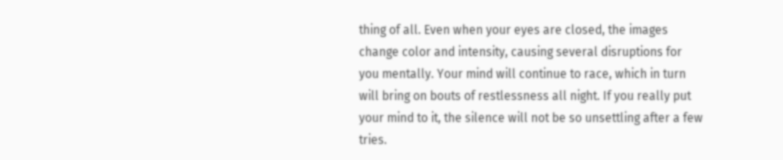thing of all. Even when your eyes are closed, the images change color and intensity, causing several disruptions for you mentally. Your mind will continue to race, which in turn will bring on bouts of restlessness all night. If you really put your mind to it, the silence will not be so unsettling after a few tries.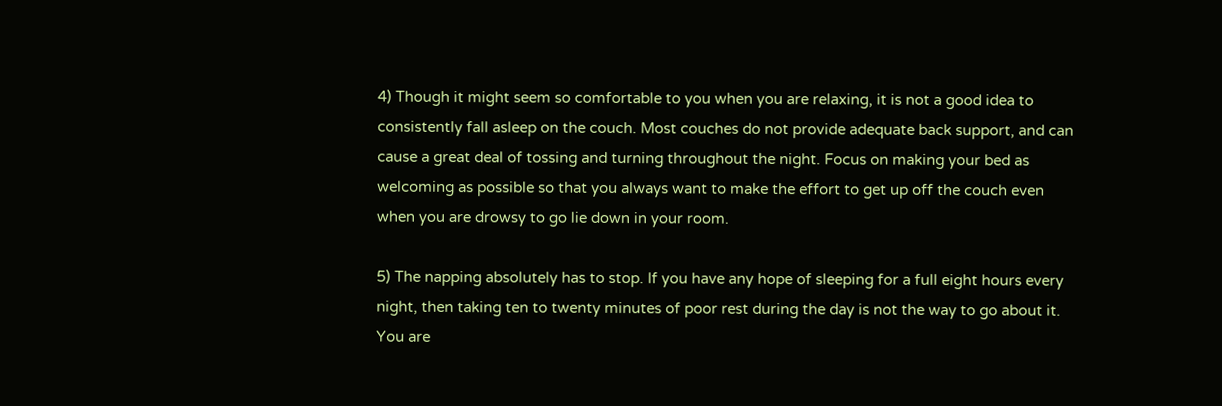4) Though it might seem so comfortable to you when you are relaxing, it is not a good idea to consistently fall asleep on the couch. Most couches do not provide adequate back support, and can cause a great deal of tossing and turning throughout the night. Focus on making your bed as welcoming as possible so that you always want to make the effort to get up off the couch even when you are drowsy to go lie down in your room.

5) The napping absolutely has to stop. If you have any hope of sleeping for a full eight hours every night, then taking ten to twenty minutes of poor rest during the day is not the way to go about it. You are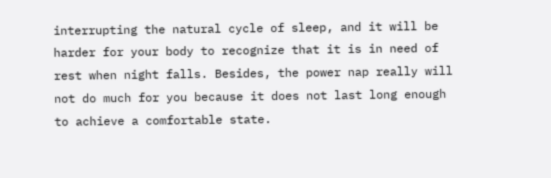interrupting the natural cycle of sleep, and it will be harder for your body to recognize that it is in need of rest when night falls. Besides, the power nap really will not do much for you because it does not last long enough to achieve a comfortable state.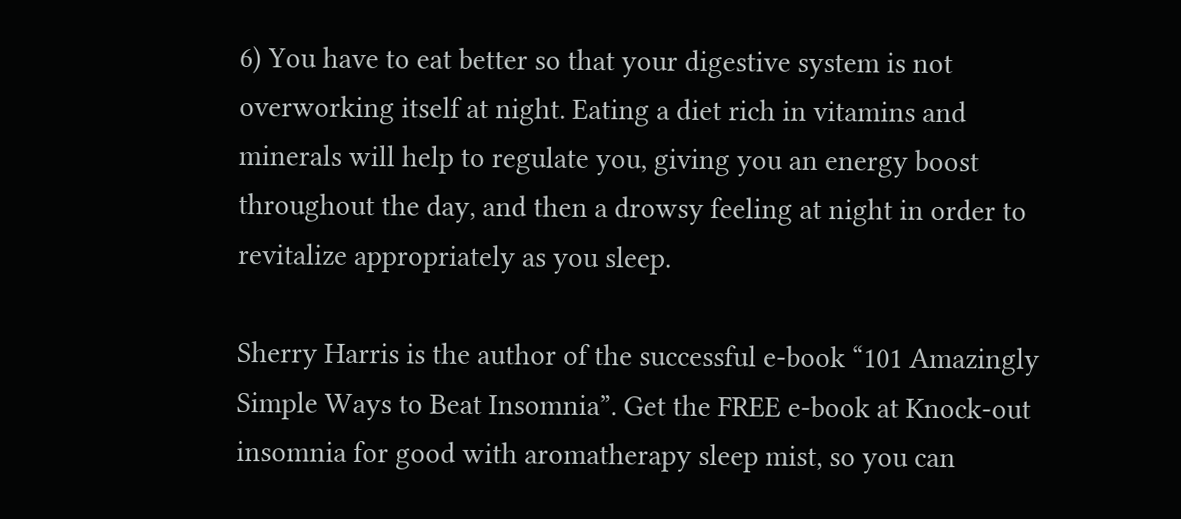6) You have to eat better so that your digestive system is not overworking itself at night. Eating a diet rich in vitamins and minerals will help to regulate you, giving you an energy boost throughout the day, and then a drowsy feeling at night in order to revitalize appropriately as you sleep.

Sherry Harris is the author of the successful e-book “101 Amazingly Simple Ways to Beat Insomnia”. Get the FREE e-book at Knock-out insomnia for good with aromatherapy sleep mist, so you can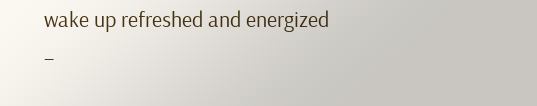wake up refreshed and energized –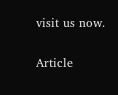visit us now.

Article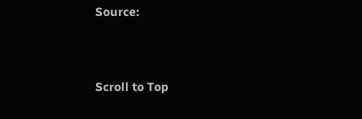Source:



Scroll to Top